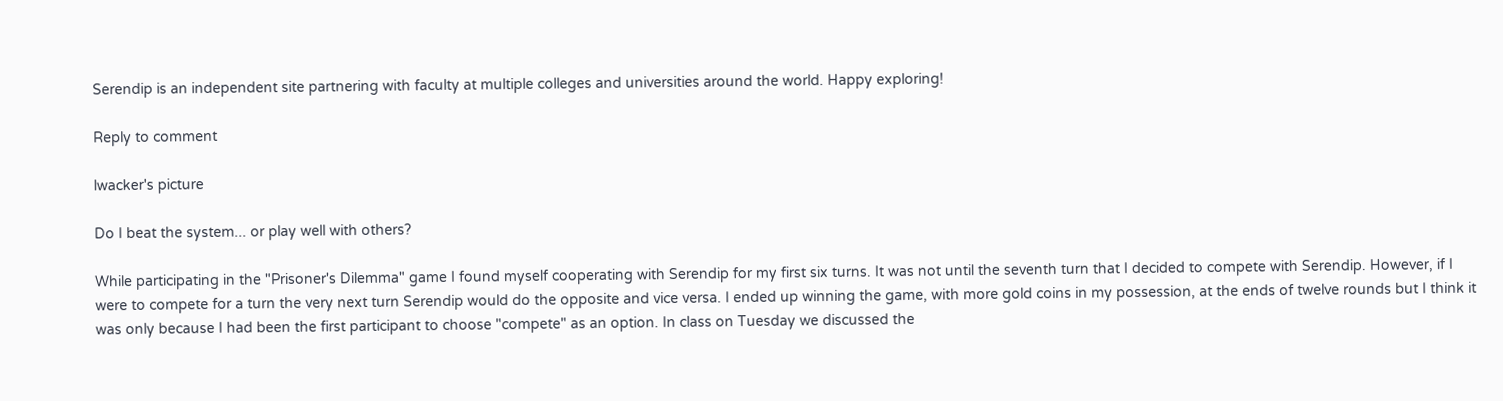Serendip is an independent site partnering with faculty at multiple colleges and universities around the world. Happy exploring!

Reply to comment

lwacker's picture

Do I beat the system... or play well with others?

While participating in the "Prisoner's Dilemma" game I found myself cooperating with Serendip for my first six turns. It was not until the seventh turn that I decided to compete with Serendip. However, if I were to compete for a turn the very next turn Serendip would do the opposite and vice versa. I ended up winning the game, with more gold coins in my possession, at the ends of twelve rounds but I think it was only because I had been the first participant to choose "compete" as an option. In class on Tuesday we discussed the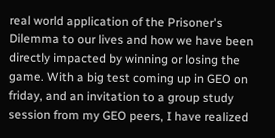real world application of the Prisoner's Dilemma to our lives and how we have been directly impacted by winning or losing the game. With a big test coming up in GEO on friday, and an invitation to a group study session from my GEO peers, I have realized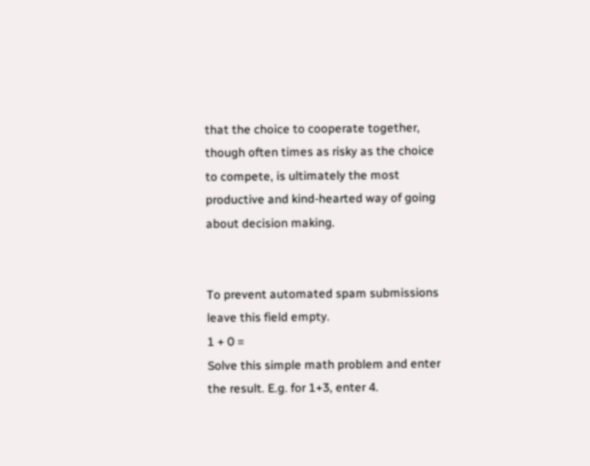that the choice to cooperate together, though often times as risky as the choice to compete, is ultimately the most productive and kind-hearted way of going about decision making.


To prevent automated spam submissions leave this field empty.
1 + 0 =
Solve this simple math problem and enter the result. E.g. for 1+3, enter 4.